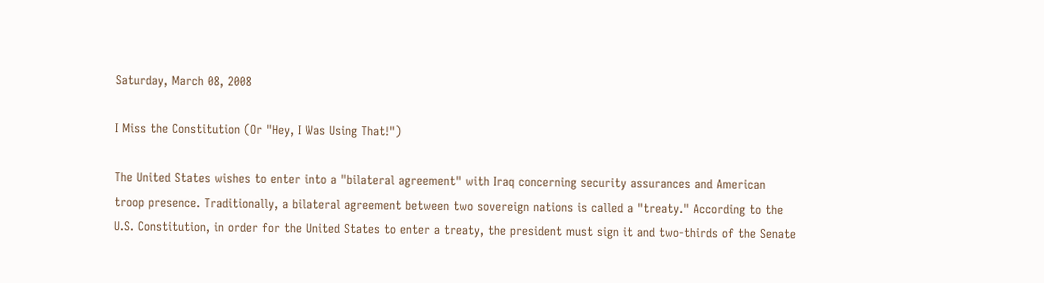Saturday, March 08, 2008

I Miss the Constitution (Or "Hey, I Was Using That!")

The United States wishes to enter into a "bilateral agreement" with Iraq concerning security assurances and American troop presence. Traditionally, a bilateral agreement between two sovereign nations is called a "treaty." According to the U.S. Constitution, in order for the United States to enter a treaty, the president must sign it and two-thirds of the Senate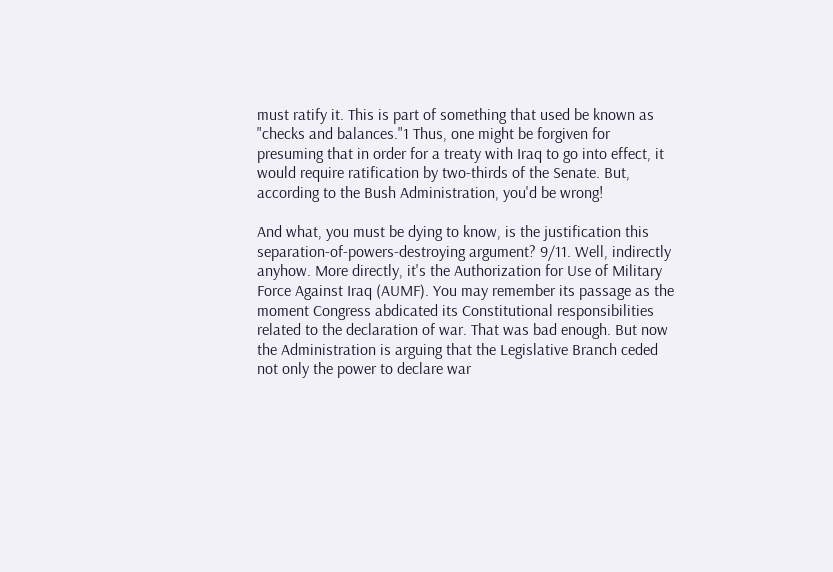must ratify it. This is part of something that used be known as "checks and balances."1 Thus, one might be forgiven for presuming that in order for a treaty with Iraq to go into effect, it would require ratification by two-thirds of the Senate. But, according to the Bush Administration, you'd be wrong!

And what, you must be dying to know, is the justification this separation-of-powers-destroying argument? 9/11. Well, indirectly anyhow. More directly, it's the Authorization for Use of Military Force Against Iraq (AUMF). You may remember its passage as the moment Congress abdicated its Constitutional responsibilities related to the declaration of war. That was bad enough. But now the Administration is arguing that the Legislative Branch ceded not only the power to declare war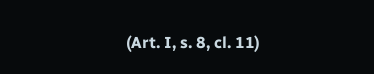(Art. I, s. 8, cl. 11)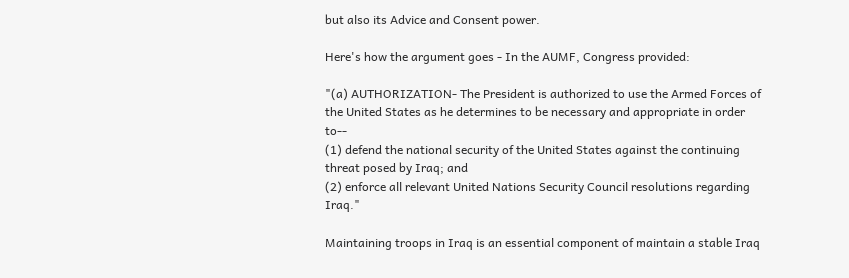but also its Advice and Consent power.

Here's how the argument goes - In the AUMF, Congress provided:

"(a) AUTHORIZATION- The President is authorized to use the Armed Forces of the United States as he determines to be necessary and appropriate in order to--
(1) defend the national security of the United States against the continuing threat posed by Iraq; and
(2) enforce all relevant United Nations Security Council resolutions regarding Iraq."

Maintaining troops in Iraq is an essential component of maintain a stable Iraq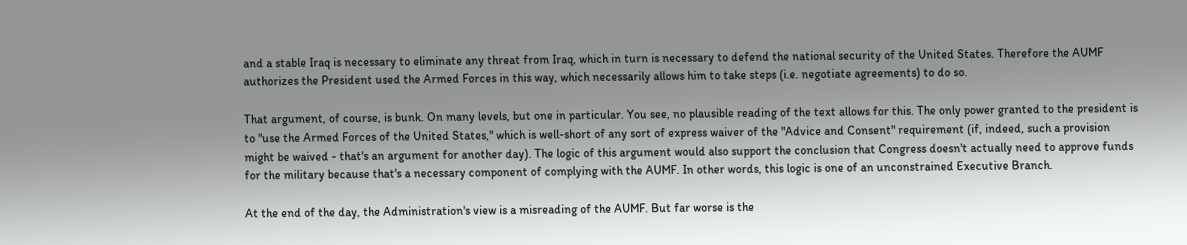and a stable Iraq is necessary to eliminate any threat from Iraq, which in turn is necessary to defend the national security of the United States. Therefore the AUMF authorizes the President used the Armed Forces in this way, which necessarily allows him to take steps (i.e. negotiate agreements) to do so.

That argument, of course, is bunk. On many levels, but one in particular. You see, no plausible reading of the text allows for this. The only power granted to the president is to "use the Armed Forces of the United States," which is well-short of any sort of express waiver of the "Advice and Consent" requirement (if, indeed, such a provision might be waived - that's an argument for another day). The logic of this argument would also support the conclusion that Congress doesn't actually need to approve funds for the military because that's a necessary component of complying with the AUMF. In other words, this logic is one of an unconstrained Executive Branch.

At the end of the day, the Administration's view is a misreading of the AUMF. But far worse is the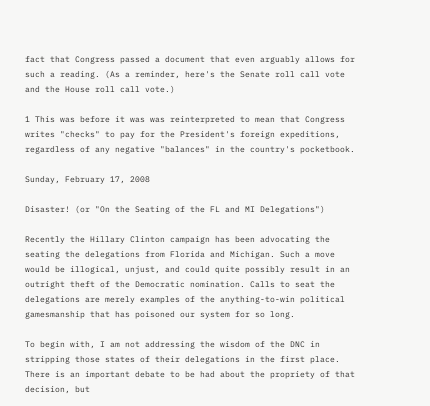fact that Congress passed a document that even arguably allows for such a reading. (As a reminder, here's the Senate roll call vote and the House roll call vote.)

1 This was before it was was reinterpreted to mean that Congress writes "checks" to pay for the President's foreign expeditions, regardless of any negative "balances" in the country's pocketbook.

Sunday, February 17, 2008

Disaster! (or "On the Seating of the FL and MI Delegations")

Recently the Hillary Clinton campaign has been advocating the seating the delegations from Florida and Michigan. Such a move would be illogical, unjust, and could quite possibly result in an outright theft of the Democratic nomination. Calls to seat the delegations are merely examples of the anything-to-win political gamesmanship that has poisoned our system for so long.

To begin with, I am not addressing the wisdom of the DNC in stripping those states of their delegations in the first place. There is an important debate to be had about the propriety of that decision, but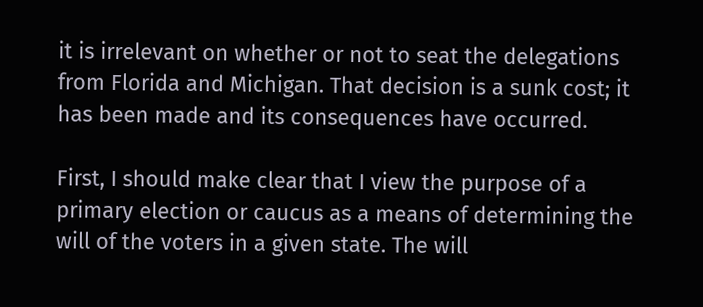it is irrelevant on whether or not to seat the delegations from Florida and Michigan. That decision is a sunk cost; it has been made and its consequences have occurred.

First, I should make clear that I view the purpose of a primary election or caucus as a means of determining the will of the voters in a given state. The will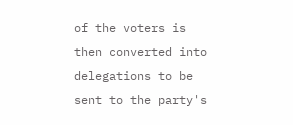of the voters is then converted into delegations to be sent to the party's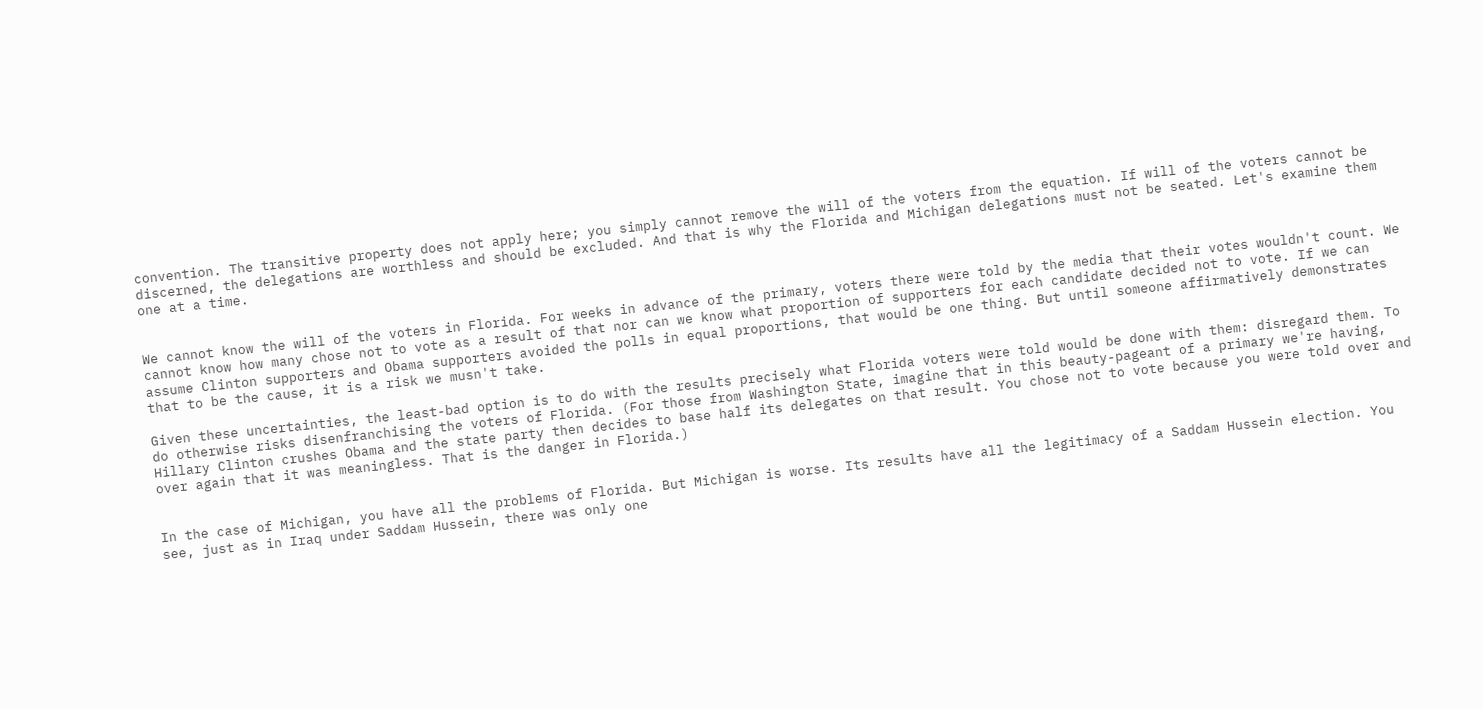convention. The transitive property does not apply here; you simply cannot remove the will of the voters from the equation. If will of the voters cannot be discerned, the delegations are worthless and should be excluded. And that is why the Florida and Michigan delegations must not be seated. Let's examine them one at a time.


We cannot know the will of the voters in Florida. For weeks in advance of the primary, voters there were told by the media that their votes wouldn't count. We cannot know how many chose not to vote as a result of that nor can we know what proportion of supporters for each candidate decided not to vote. If we can assume Clinton supporters and Obama supporters avoided the polls in equal proportions, that would be one thing. But until someone affirmatively demonstrates that to be the cause, it is a risk we musn't take.

Given these uncertainties, the least-bad option is to do with the results precisely what Florida voters were told would be done with them: disregard them. To do otherwise risks disenfranchising the voters of Florida. (For those from Washington State, imagine that in this beauty-pageant of a primary we're having, Hillary Clinton crushes Obama and the state party then decides to base half its delegates on that result. You chose not to vote because you were told over and over again that it was meaningless. That is the danger in Florida.)


In the case of Michigan, you have all the problems of Florida. But Michigan is worse. Its results have all the legitimacy of a Saddam Hussein election. You see, just as in Iraq under Saddam Hussein, there was only one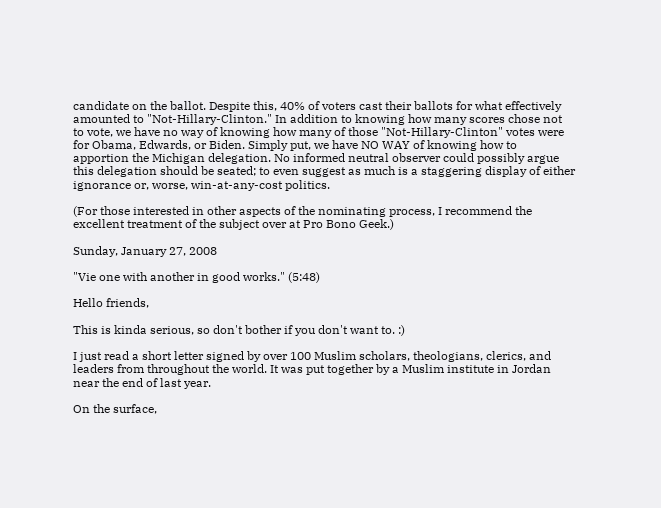candidate on the ballot. Despite this, 40% of voters cast their ballots for what effectively amounted to "Not-Hillary-Clinton." In addition to knowing how many scores chose not to vote, we have no way of knowing how many of those "Not-Hillary-Clinton" votes were for Obama, Edwards, or Biden. Simply put, we have NO WAY of knowing how to apportion the Michigan delegation. No informed neutral observer could possibly argue this delegation should be seated; to even suggest as much is a staggering display of either ignorance or, worse, win-at-any-cost politics.

(For those interested in other aspects of the nominating process, I recommend the excellent treatment of the subject over at Pro Bono Geek.)

Sunday, January 27, 2008

"Vie one with another in good works." (5:48)

Hello friends,

This is kinda serious, so don't bother if you don't want to. :)

I just read a short letter signed by over 100 Muslim scholars, theologians, clerics, and leaders from throughout the world. It was put together by a Muslim institute in Jordan near the end of last year.

On the surface,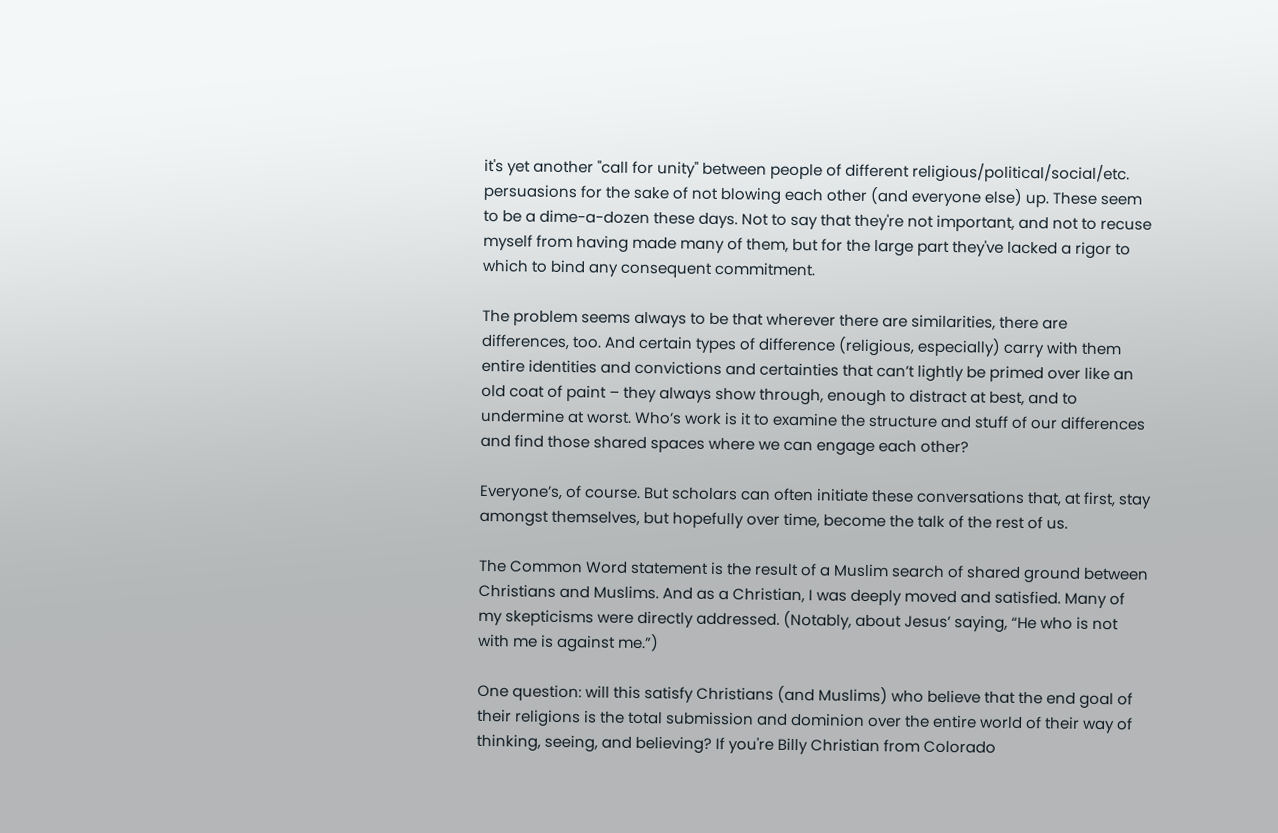it's yet another "call for unity" between people of different religious/political/social/etc. persuasions for the sake of not blowing each other (and everyone else) up. These seem to be a dime-a-dozen these days. Not to say that they're not important, and not to recuse myself from having made many of them, but for the large part they've lacked a rigor to which to bind any consequent commitment.

The problem seems always to be that wherever there are similarities, there are differences, too. And certain types of difference (religious, especially) carry with them entire identities and convictions and certainties that can’t lightly be primed over like an old coat of paint – they always show through, enough to distract at best, and to undermine at worst. Who’s work is it to examine the structure and stuff of our differences and find those shared spaces where we can engage each other?

Everyone’s, of course. But scholars can often initiate these conversations that, at first, stay amongst themselves, but hopefully over time, become the talk of the rest of us.

The Common Word statement is the result of a Muslim search of shared ground between Christians and Muslims. And as a Christian, I was deeply moved and satisfied. Many of my skepticisms were directly addressed. (Notably, about Jesus’ saying, “He who is not with me is against me.”)

One question: will this satisfy Christians (and Muslims) who believe that the end goal of their religions is the total submission and dominion over the entire world of their way of thinking, seeing, and believing? If you're Billy Christian from Colorado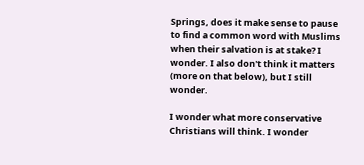Springs, does it make sense to pause to find a common word with Muslims when their salvation is at stake? I wonder. I also don't think it matters (more on that below), but I still wonder.

I wonder what more conservative Christians will think. I wonder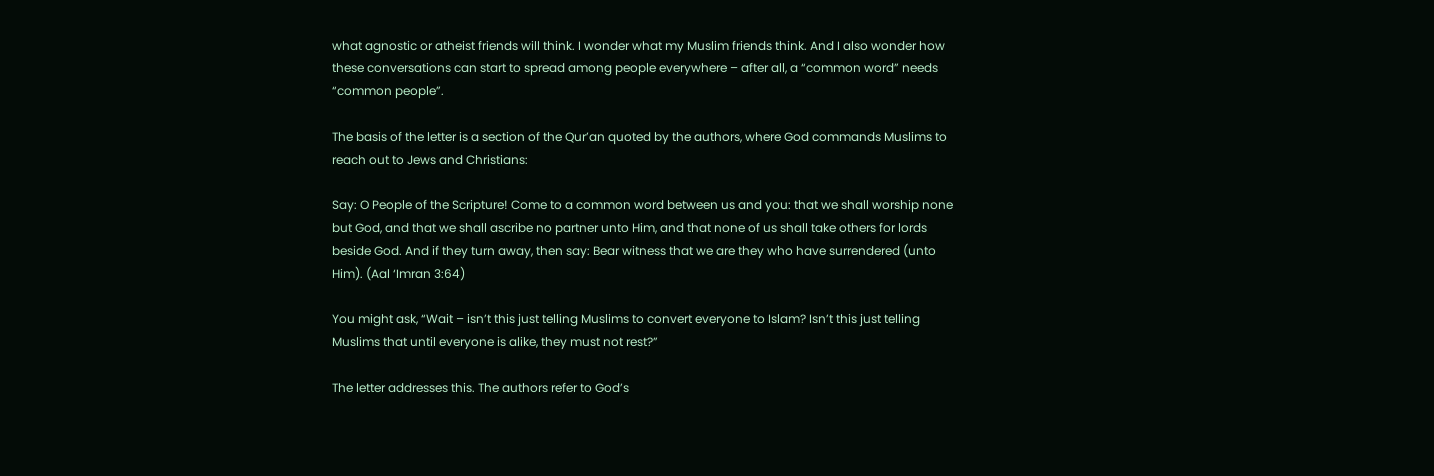what agnostic or atheist friends will think. I wonder what my Muslim friends think. And I also wonder how these conversations can start to spread among people everywhere – after all, a “common word” needs “common people”.

The basis of the letter is a section of the Qur’an quoted by the authors, where God commands Muslims to reach out to Jews and Christians:

Say: O People of the Scripture! Come to a common word between us and you: that we shall worship none but God, and that we shall ascribe no partner unto Him, and that none of us shall take others for lords beside God. And if they turn away, then say: Bear witness that we are they who have surrendered (unto Him). (Aal ‘Imran 3:64)

You might ask, “Wait – isn’t this just telling Muslims to convert everyone to Islam? Isn’t this just telling Muslims that until everyone is alike, they must not rest?”

The letter addresses this. The authors refer to God’s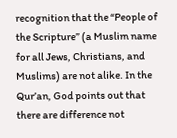recognition that the “People of the Scripture” (a Muslim name for all Jews, Christians, and Muslims) are not alike. In the Qur’an, God points out that there are difference not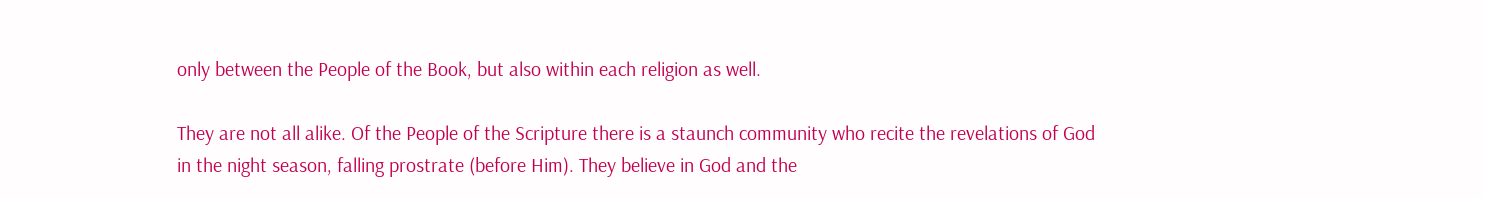only between the People of the Book, but also within each religion as well.

They are not all alike. Of the People of the Scripture there is a staunch community who recite the revelations of God in the night season, falling prostrate (before Him). They believe in God and the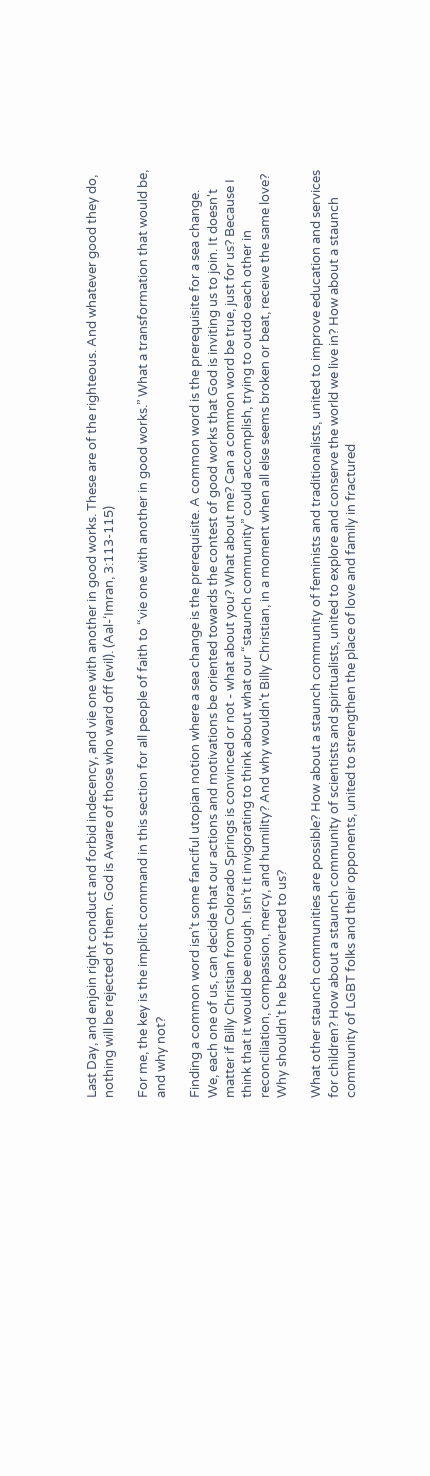Last Day, and enjoin right conduct and forbid indecency, and vie one with another in good works. These are of the righteous. And whatever good they do, nothing will be rejected of them. God is Aware of those who ward off (evil). (Aal-‘Imran, 3:113-115)

For me, the key is the implicit command in this section for all people of faith to “vie one with another in good works.” What a transformation that would be, and why not?

Finding a common word isn’t some fanciful utopian notion where a sea change is the prerequisite. A common word is the prerequisite for a sea change. We, each one of us, can decide that our actions and motivations be oriented towards the contest of good works that God is inviting us to join. It doesn't matter if Billy Christian from Colorado Springs is convinced or not - what about you? What about me? Can a common word be true, just for us? Because I think that it would be enough. Isn’t it invigorating to think about what our “staunch community” could accomplish, trying to outdo each other in reconciliation, compassion, mercy, and humility? And why wouldn't Billy Christian, in a moment when all else seems broken or beat, receive the same love? Why shouldn't he be converted to us?

What other staunch communities are possible? How about a staunch community of feminists and traditionalists, united to improve education and services for children? How about a staunch community of scientists and spiritualists, united to explore and conserve the world we live in? How about a staunch community of LGBT folks and their opponents, united to strengthen the place of love and family in fractured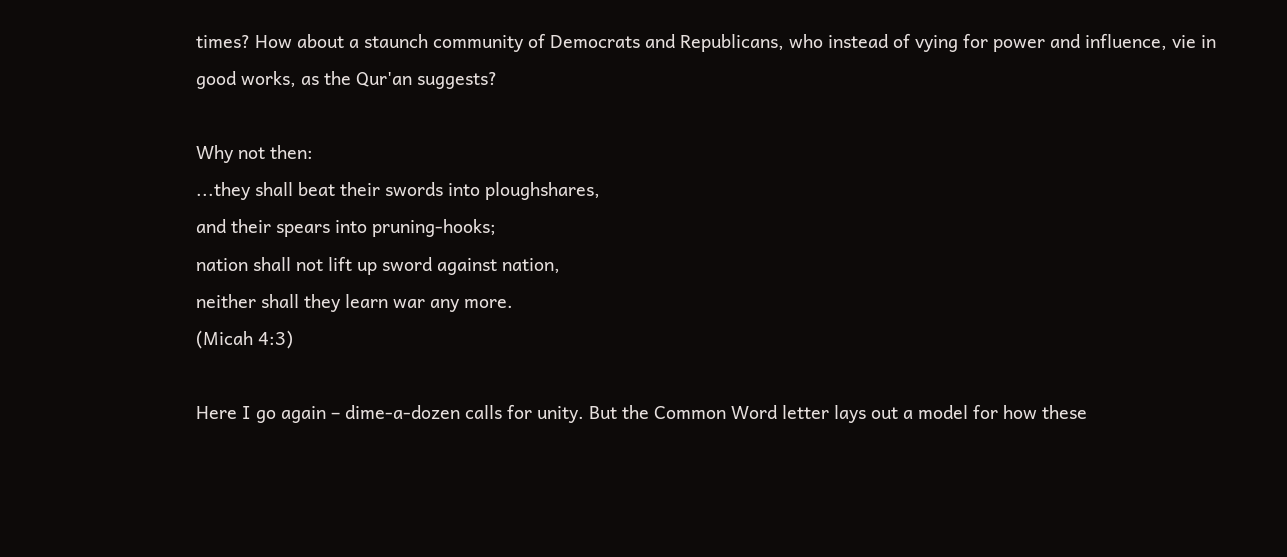times? How about a staunch community of Democrats and Republicans, who instead of vying for power and influence, vie in good works, as the Qur'an suggests?

Why not then:
...they shall beat their swords into ploughshares,
and their spears into pruning-hooks;
nation shall not lift up sword against nation,
neither shall they learn war any more.
(Micah 4:3)

Here I go again – dime-a-dozen calls for unity. But the Common Word letter lays out a model for how these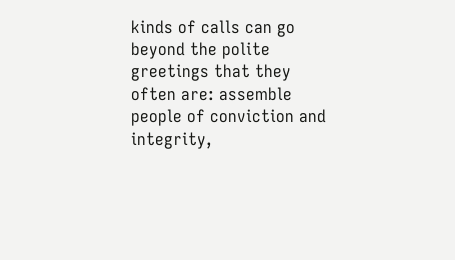kinds of calls can go beyond the polite greetings that they often are: assemble people of conviction and integrity,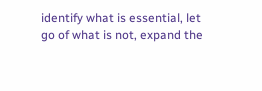identify what is essential, let go of what is not, expand the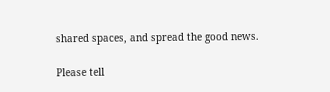shared spaces, and spread the good news.

Please tell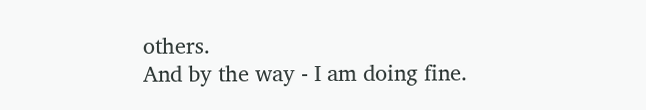others.
And by the way - I am doing fine.